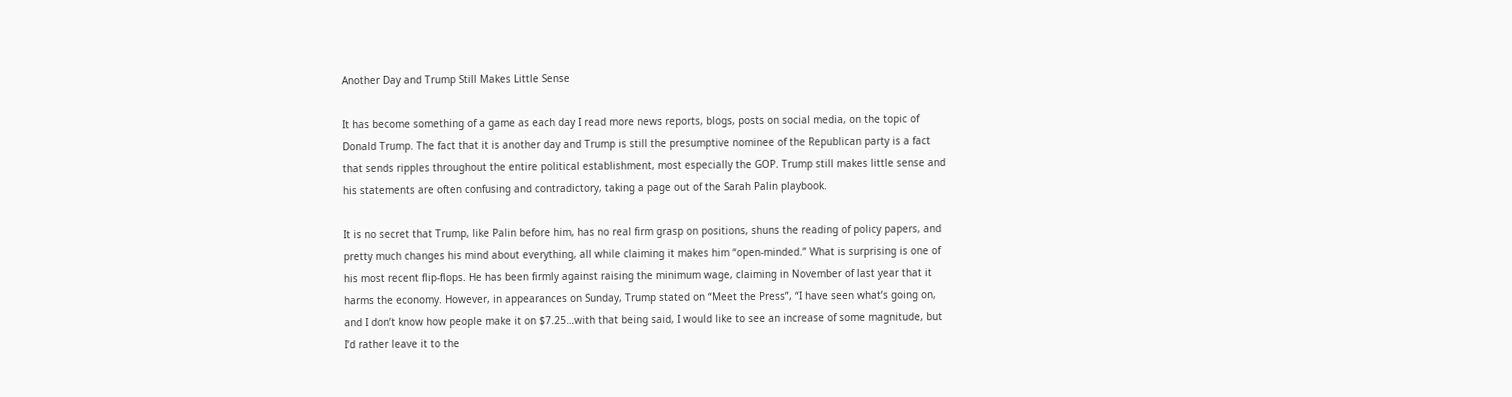Another Day and Trump Still Makes Little Sense

It has become something of a game as each day I read more news reports, blogs, posts on social media, on the topic of Donald Trump. The fact that it is another day and Trump is still the presumptive nominee of the Republican party is a fact that sends ripples throughout the entire political establishment, most especially the GOP. Trump still makes little sense and his statements are often confusing and contradictory, taking a page out of the Sarah Palin playbook.

It is no secret that Trump, like Palin before him, has no real firm grasp on positions, shuns the reading of policy papers, and pretty much changes his mind about everything, all while claiming it makes him “open-minded.” What is surprising is one of his most recent flip-flops. He has been firmly against raising the minimum wage, claiming in November of last year that it harms the economy. However, in appearances on Sunday, Trump stated on “Meet the Press”, “I have seen what’s going on, and I don’t know how people make it on $7.25…with that being said, I would like to see an increase of some magnitude, but I’d rather leave it to the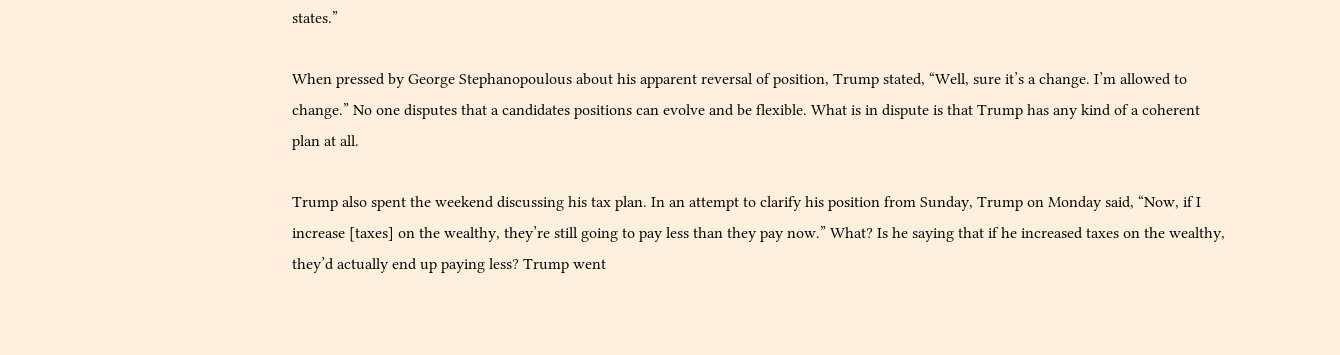states.”

When pressed by George Stephanopoulous about his apparent reversal of position, Trump stated, “Well, sure it’s a change. I’m allowed to change.” No one disputes that a candidates positions can evolve and be flexible. What is in dispute is that Trump has any kind of a coherent plan at all.

Trump also spent the weekend discussing his tax plan. In an attempt to clarify his position from Sunday, Trump on Monday said, “Now, if I increase [taxes] on the wealthy, they’re still going to pay less than they pay now.” What? Is he saying that if he increased taxes on the wealthy, they’d actually end up paying less? Trump went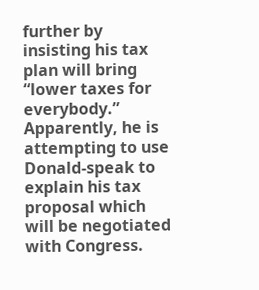further by insisting his tax plan will bring “lower taxes for everybody.” Apparently, he is attempting to use Donald-speak to explain his tax proposal which will be negotiated with Congress.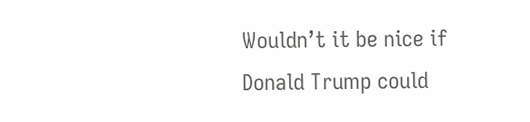Wouldn’t it be nice if Donald Trump could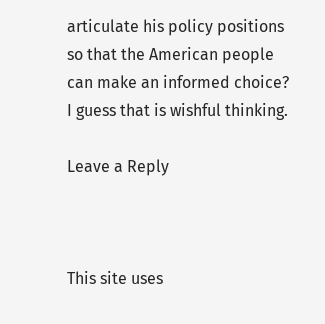articulate his policy positions so that the American people can make an informed choice? I guess that is wishful thinking.

Leave a Reply



This site uses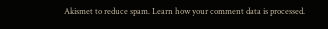Akismet to reduce spam. Learn how your comment data is processed.